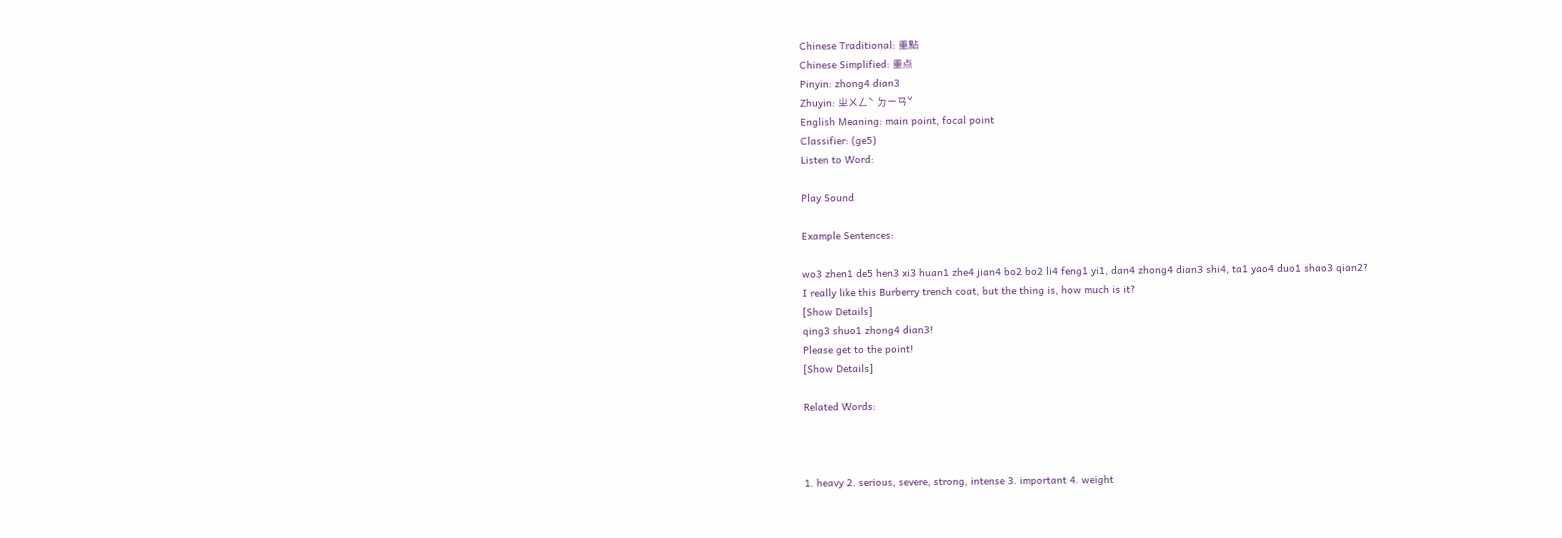Chinese Traditional: 重點
Chinese Simplified: 重点
Pinyin: zhong4 dian3
Zhuyin: ㄓㄨㄥˋ ㄉㄧㄢˇ
English Meaning: main point, focal point
Classifier: (ge5)
Listen to Word:

Play Sound

Example Sentences:

wo3 zhen1 de5 hen3 xi3 huan1 zhe4 jian4 bo2 bo2 li4 feng1 yi1, dan4 zhong4 dian3 shi4, ta1 yao4 duo1 shao3 qian2?
I really like this Burberry trench coat, but the thing is, how much is it?
[Show Details]
qing3 shuo1 zhong4 dian3!
Please get to the point!
[Show Details]

Related Words:



1. heavy 2. serious, severe, strong, intense 3. important 4. weight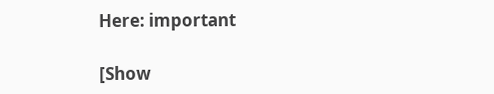Here: important

[Show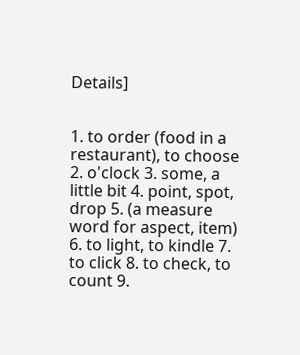Details]


1. to order (food in a restaurant), to choose 2. o'clock 3. some, a little bit 4. point, spot, drop 5. (a measure word for aspect, item) 6. to light, to kindle 7. to click 8. to check, to count 9.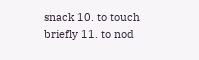snack 10. to touch briefly 11. to nod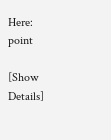Here: point

[Show Details]